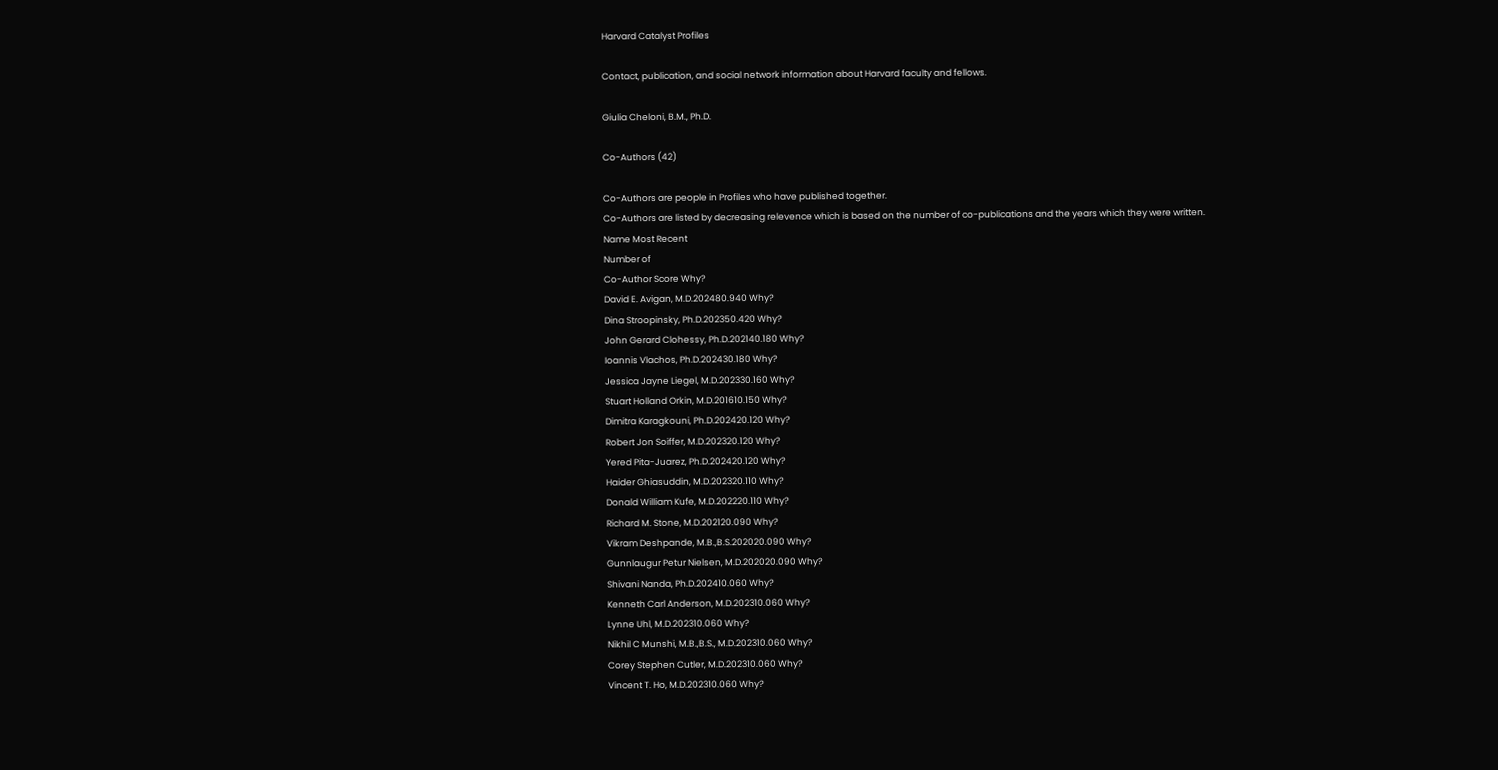Harvard Catalyst Profiles

Contact, publication, and social network information about Harvard faculty and fellows.

Giulia Cheloni, B.M., Ph.D.

Co-Authors (42)

Co-Authors are people in Profiles who have published together.
Co-Authors are listed by decreasing relevence which is based on the number of co-publications and the years which they were written.
Name Most Recent
Number of
Co-Author Score Why?
David E. Avigan, M.D.202480.940 Why?
Dina Stroopinsky, Ph.D.202350.420 Why?
John Gerard Clohessy, Ph.D.202140.180 Why?
Ioannis Vlachos, Ph.D.202430.180 Why?
Jessica Jayne Liegel, M.D.202330.160 Why?
Stuart Holland Orkin, M.D.201610.150 Why?
Dimitra Karagkouni, Ph.D.202420.120 Why?
Robert Jon Soiffer, M.D.202320.120 Why?
Yered Pita-Juarez, Ph.D.202420.120 Why?
Haider Ghiasuddin, M.D.202320.110 Why?
Donald William Kufe, M.D.202220.110 Why?
Richard M. Stone, M.D.202120.090 Why?
Vikram Deshpande, M.B.,B.S.202020.090 Why?
Gunnlaugur Petur Nielsen, M.D.202020.090 Why?
Shivani Nanda, Ph.D.202410.060 Why?
Kenneth Carl Anderson, M.D.202310.060 Why?
Lynne Uhl, M.D.202310.060 Why?
Nikhil C Munshi, M.B.,B.S., M.D.202310.060 Why?
Corey Stephen Cutler, M.D.202310.060 Why?
Vincent T. Ho, M.D.202310.060 Why?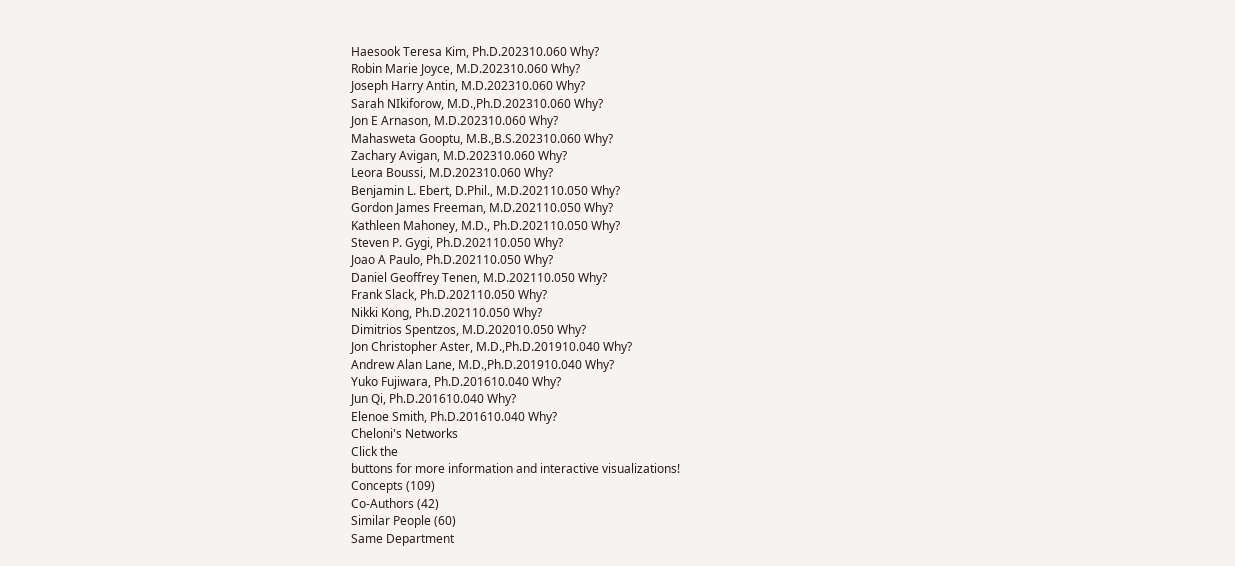Haesook Teresa Kim, Ph.D.202310.060 Why?
Robin Marie Joyce, M.D.202310.060 Why?
Joseph Harry Antin, M.D.202310.060 Why?
Sarah NIkiforow, M.D.,Ph.D.202310.060 Why?
Jon E Arnason, M.D.202310.060 Why?
Mahasweta Gooptu, M.B.,B.S.202310.060 Why?
Zachary Avigan, M.D.202310.060 Why?
Leora Boussi, M.D.202310.060 Why?
Benjamin L. Ebert, D.Phil., M.D.202110.050 Why?
Gordon James Freeman, M.D.202110.050 Why?
Kathleen Mahoney, M.D., Ph.D.202110.050 Why?
Steven P. Gygi, Ph.D.202110.050 Why?
Joao A Paulo, Ph.D.202110.050 Why?
Daniel Geoffrey Tenen, M.D.202110.050 Why?
Frank Slack, Ph.D.202110.050 Why?
Nikki Kong, Ph.D.202110.050 Why?
Dimitrios Spentzos, M.D.202010.050 Why?
Jon Christopher Aster, M.D.,Ph.D.201910.040 Why?
Andrew Alan Lane, M.D.,Ph.D.201910.040 Why?
Yuko Fujiwara, Ph.D.201610.040 Why?
Jun Qi, Ph.D.201610.040 Why?
Elenoe Smith, Ph.D.201610.040 Why?
Cheloni's Networks
Click the
buttons for more information and interactive visualizations!
Concepts (109)
Co-Authors (42)
Similar People (60)
Same Department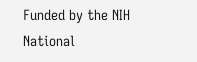Funded by the NIH National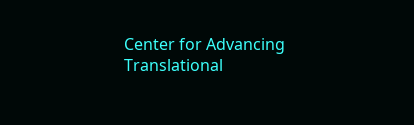Center for Advancing Translational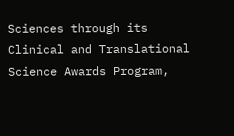Sciences through its Clinical and Translational Science Awards Program,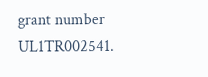grant number UL1TR002541.